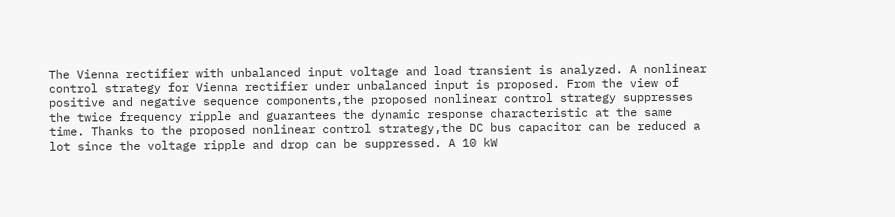The Vienna rectifier with unbalanced input voltage and load transient is analyzed. A nonlinear control strategy for Vienna rectifier under unbalanced input is proposed. From the view of positive and negative sequence components,the proposed nonlinear control strategy suppresses the twice frequency ripple and guarantees the dynamic response characteristic at the same time. Thanks to the proposed nonlinear control strategy,the DC bus capacitor can be reduced a lot since the voltage ripple and drop can be suppressed. A 10 kW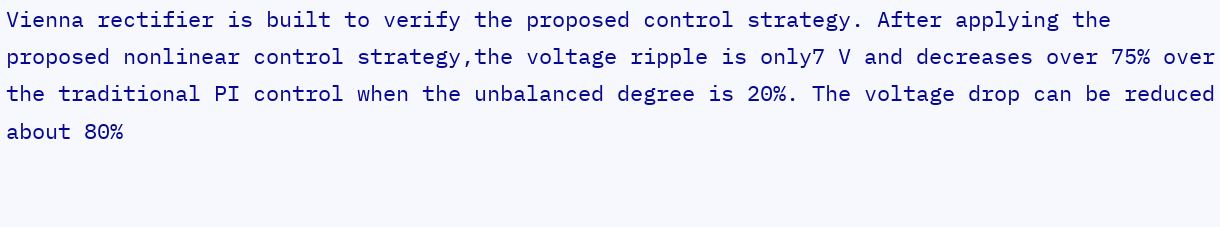Vienna rectifier is built to verify the proposed control strategy. After applying the proposed nonlinear control strategy,the voltage ripple is only7 V and decreases over 75% over the traditional PI control when the unbalanced degree is 20%. The voltage drop can be reduced about 80%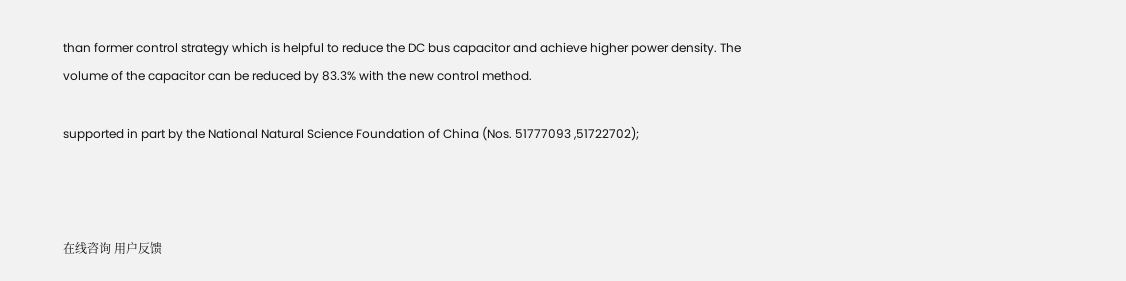than former control strategy which is helpful to reduce the DC bus capacitor and achieve higher power density. The volume of the capacitor can be reduced by 83.3% with the new control method.

supported in part by the National Natural Science Foundation of China (Nos. 51777093 ,51722702);



在线咨询 用户反馈